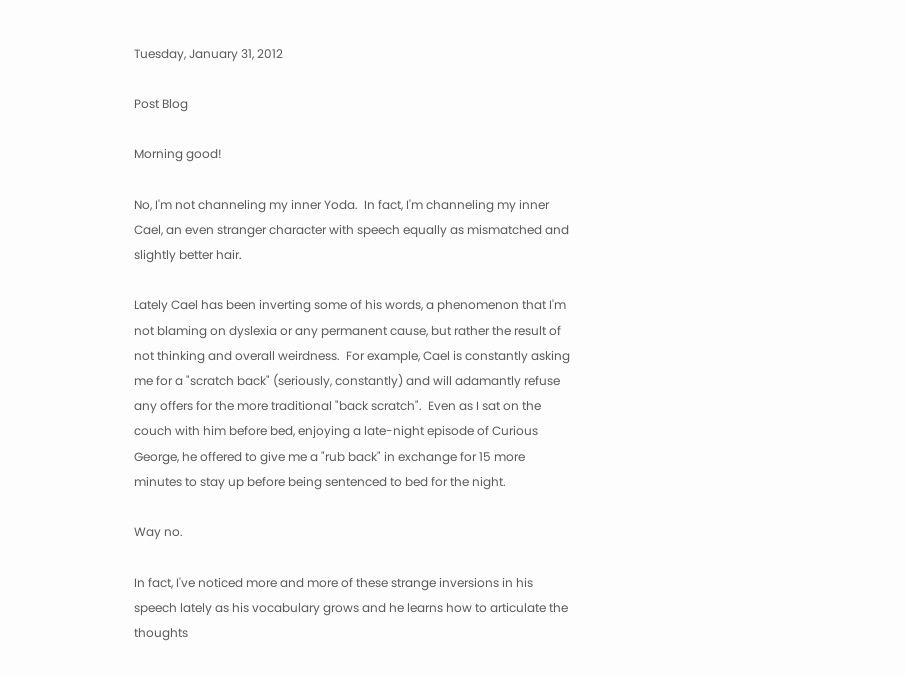Tuesday, January 31, 2012

Post Blog

Morning good!

No, I'm not channeling my inner Yoda.  In fact, I'm channeling my inner Cael, an even stranger character with speech equally as mismatched and slightly better hair.

Lately Cael has been inverting some of his words, a phenomenon that I'm not blaming on dyslexia or any permanent cause, but rather the result of not thinking and overall weirdness.  For example, Cael is constantly asking me for a "scratch back" (seriously, constantly) and will adamantly refuse any offers for the more traditional "back scratch".  Even as I sat on the couch with him before bed, enjoying a late-night episode of Curious George, he offered to give me a "rub back" in exchange for 15 more minutes to stay up before being sentenced to bed for the night.

Way no.

In fact, I've noticed more and more of these strange inversions in his speech lately as his vocabulary grows and he learns how to articulate the thoughts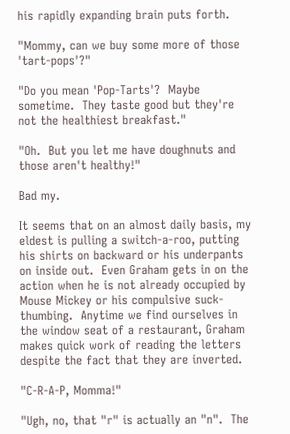his rapidly expanding brain puts forth.

"Mommy, can we buy some more of those 'tart-pops'?"

"Do you mean 'Pop-Tarts'?  Maybe sometime.  They taste good but they're not the healthiest breakfast."

"Oh.  But you let me have doughnuts and those aren't healthy!"

Bad my.

It seems that on an almost daily basis, my eldest is pulling a switch-a-roo, putting his shirts on backward or his underpants on inside out.  Even Graham gets in on the action when he is not already occupied by Mouse Mickey or his compulsive suck-thumbing.  Anytime we find ourselves in the window seat of a restaurant, Graham makes quick work of reading the letters despite the fact that they are inverted.

"C-R-A-P, Momma!"

"Ugh, no, that "r" is actually an "n".  The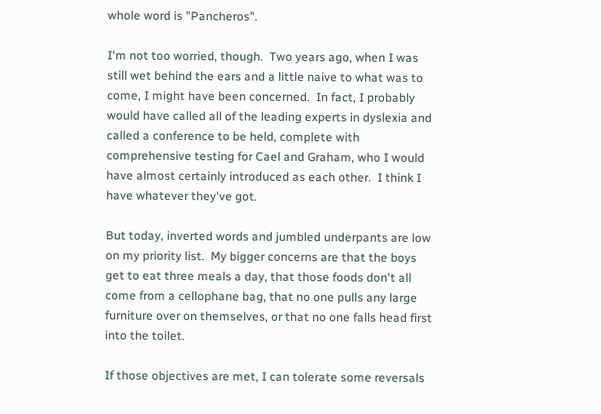whole word is "Pancheros".

I'm not too worried, though.  Two years ago, when I was still wet behind the ears and a little naive to what was to come, I might have been concerned.  In fact, I probably would have called all of the leading experts in dyslexia and called a conference to be held, complete with comprehensive testing for Cael and Graham, who I would have almost certainly introduced as each other.  I think I have whatever they've got.

But today, inverted words and jumbled underpants are low on my priority list.  My bigger concerns are that the boys get to eat three meals a day, that those foods don't all come from a cellophane bag, that no one pulls any large furniture over on themselves, or that no one falls head first into the toilet.

If those objectives are met, I can tolerate some reversals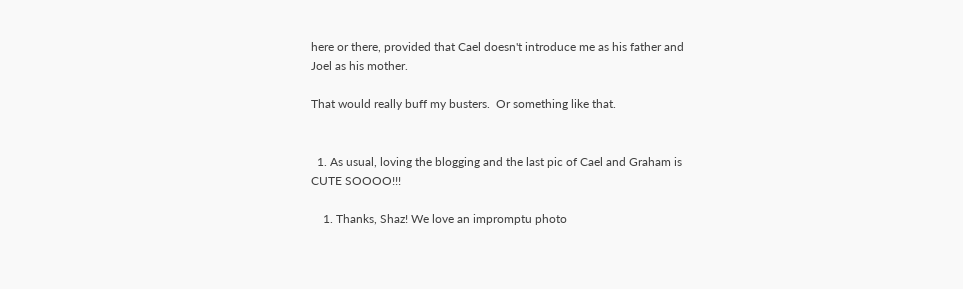here or there, provided that Cael doesn't introduce me as his father and Joel as his mother.

That would really buff my busters.  Or something like that.


  1. As usual, loving the blogging and the last pic of Cael and Graham is CUTE SOOOO!!!

    1. Thanks, Shaz! We love an impromptu photo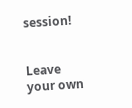session!


Leave your own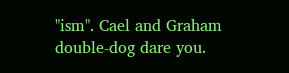"ism". Cael and Graham double-dog dare you.